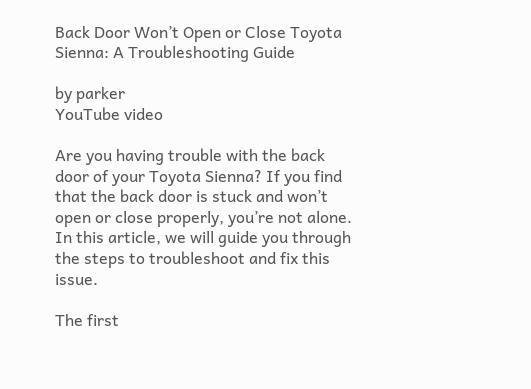Back Door Won’t Open or Close Toyota Sienna: A Troubleshooting Guide

by parker
YouTube video

Are you having trouble with the back door of your Toyota Sienna? If you find that the back door is stuck and won’t open or close properly, you’re not alone. In this article, we will guide you through the steps to troubleshoot and fix this issue.

The first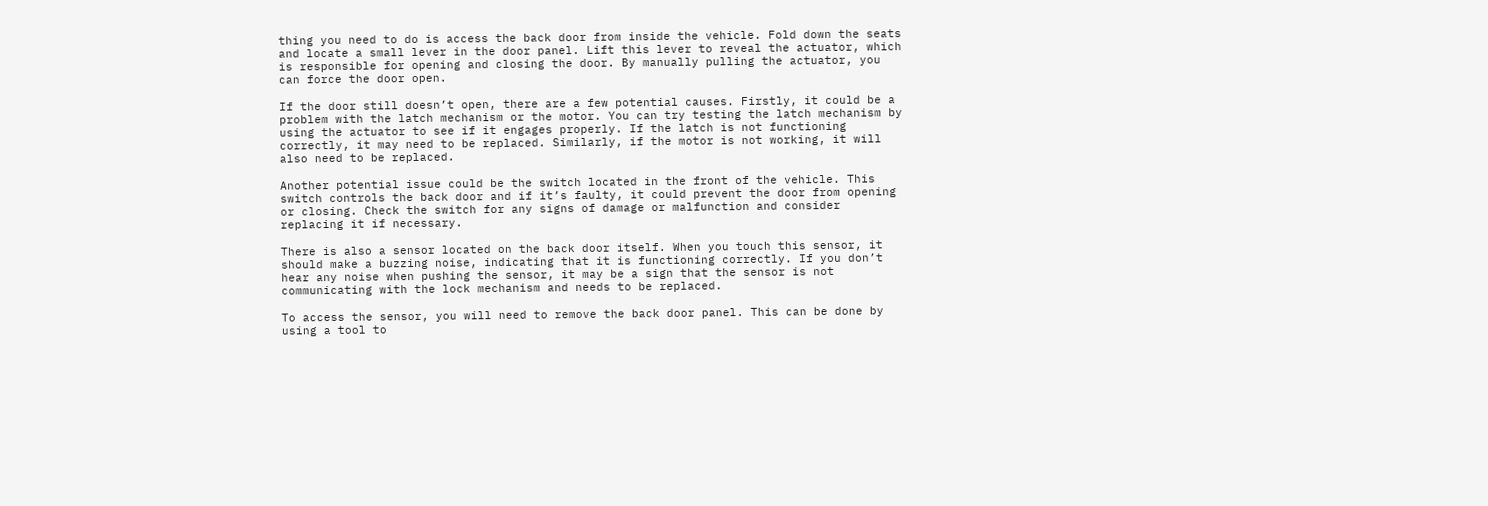thing you need to do is access the back door from inside the vehicle. Fold down the seats and locate a small lever in the door panel. Lift this lever to reveal the actuator, which is responsible for opening and closing the door. By manually pulling the actuator, you can force the door open.

If the door still doesn’t open, there are a few potential causes. Firstly, it could be a problem with the latch mechanism or the motor. You can try testing the latch mechanism by using the actuator to see if it engages properly. If the latch is not functioning correctly, it may need to be replaced. Similarly, if the motor is not working, it will also need to be replaced.

Another potential issue could be the switch located in the front of the vehicle. This switch controls the back door and if it’s faulty, it could prevent the door from opening or closing. Check the switch for any signs of damage or malfunction and consider replacing it if necessary.

There is also a sensor located on the back door itself. When you touch this sensor, it should make a buzzing noise, indicating that it is functioning correctly. If you don’t hear any noise when pushing the sensor, it may be a sign that the sensor is not communicating with the lock mechanism and needs to be replaced.

To access the sensor, you will need to remove the back door panel. This can be done by using a tool to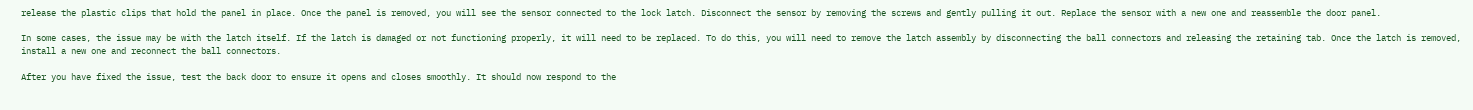release the plastic clips that hold the panel in place. Once the panel is removed, you will see the sensor connected to the lock latch. Disconnect the sensor by removing the screws and gently pulling it out. Replace the sensor with a new one and reassemble the door panel.

In some cases, the issue may be with the latch itself. If the latch is damaged or not functioning properly, it will need to be replaced. To do this, you will need to remove the latch assembly by disconnecting the ball connectors and releasing the retaining tab. Once the latch is removed, install a new one and reconnect the ball connectors.

After you have fixed the issue, test the back door to ensure it opens and closes smoothly. It should now respond to the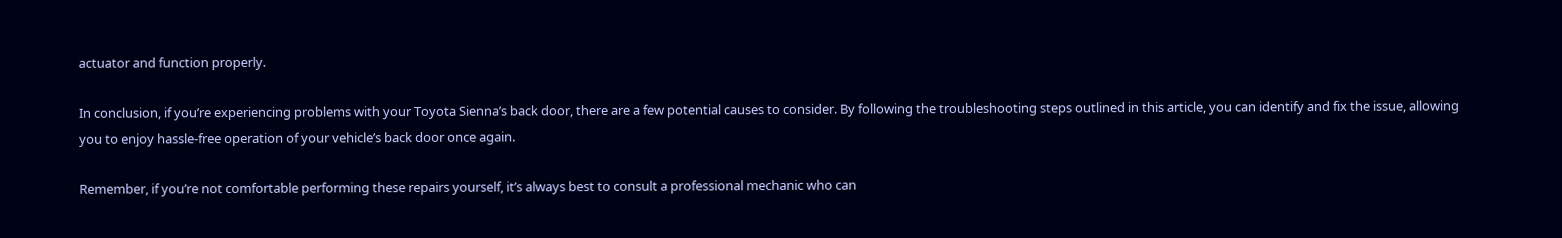actuator and function properly.

In conclusion, if you’re experiencing problems with your Toyota Sienna’s back door, there are a few potential causes to consider. By following the troubleshooting steps outlined in this article, you can identify and fix the issue, allowing you to enjoy hassle-free operation of your vehicle’s back door once again.

Remember, if you’re not comfortable performing these repairs yourself, it’s always best to consult a professional mechanic who can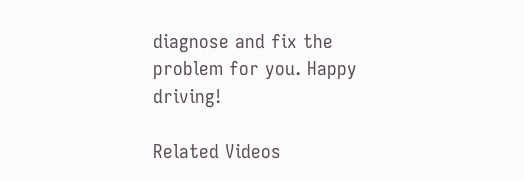diagnose and fix the problem for you. Happy driving!

Related Videos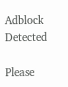Adblock Detected

Please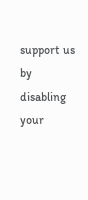support us by disabling your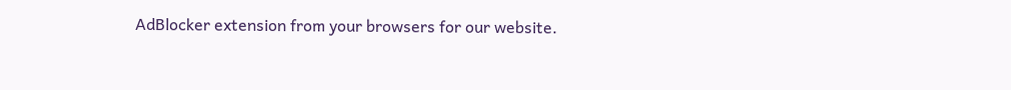AdBlocker extension from your browsers for our website.